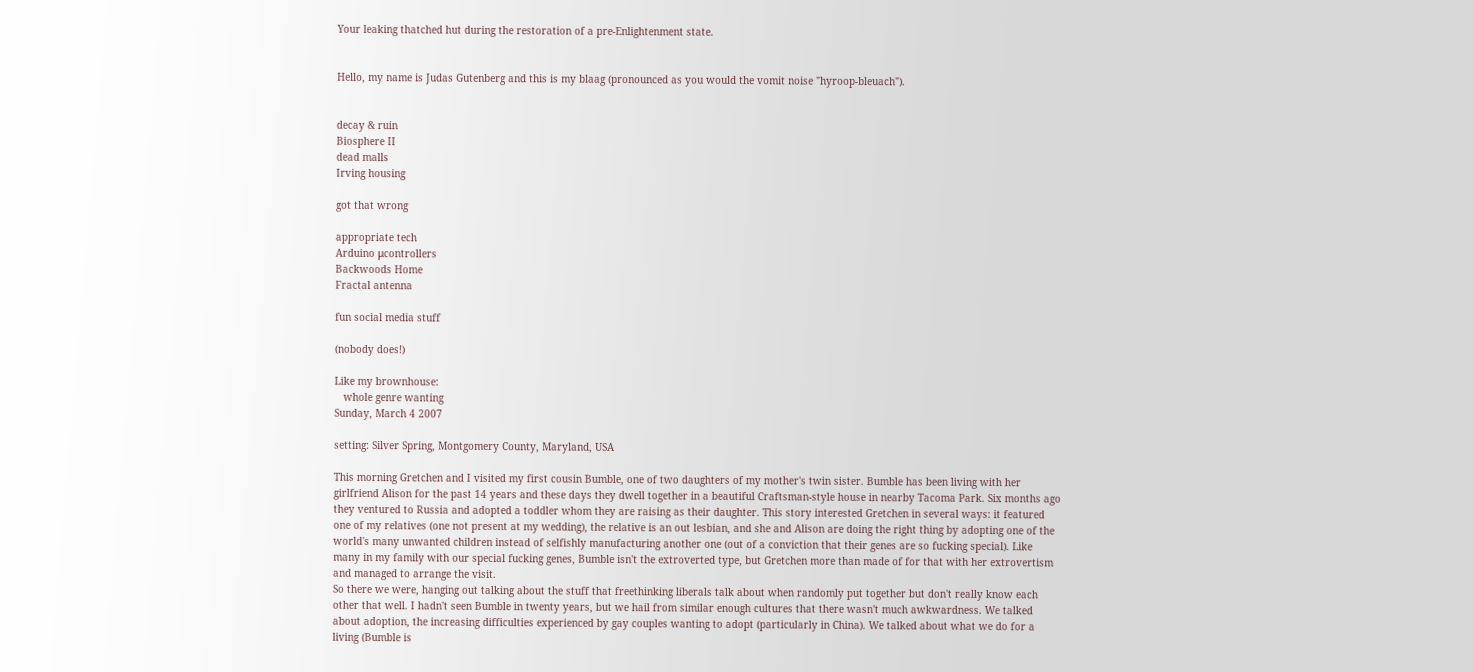Your leaking thatched hut during the restoration of a pre-Enlightenment state.


Hello, my name is Judas Gutenberg and this is my blaag (pronounced as you would the vomit noise "hyroop-bleuach").


decay & ruin
Biosphere II
dead malls
Irving housing

got that wrong

appropriate tech
Arduino μcontrollers
Backwoods Home
Fractal antenna

fun social media stuff

(nobody does!)

Like my brownhouse:
   whole genre wanting
Sunday, March 4 2007

setting: Silver Spring, Montgomery County, Maryland, USA

This morning Gretchen and I visited my first cousin Bumble, one of two daughters of my mother's twin sister. Bumble has been living with her girlfriend Alison for the past 14 years and these days they dwell together in a beautiful Craftsman-style house in nearby Tacoma Park. Six months ago they ventured to Russia and adopted a toddler whom they are raising as their daughter. This story interested Gretchen in several ways: it featured one of my relatives (one not present at my wedding), the relative is an out lesbian, and she and Alison are doing the right thing by adopting one of the world's many unwanted children instead of selfishly manufacturing another one (out of a conviction that their genes are so fucking special). Like many in my family with our special fucking genes, Bumble isn't the extroverted type, but Gretchen more than made of for that with her extrovertism and managed to arrange the visit.
So there we were, hanging out talking about the stuff that freethinking liberals talk about when randomly put together but don't really know each other that well. I hadn't seen Bumble in twenty years, but we hail from similar enough cultures that there wasn't much awkwardness. We talked about adoption, the increasing difficulties experienced by gay couples wanting to adopt (particularly in China). We talked about what we do for a living (Bumble is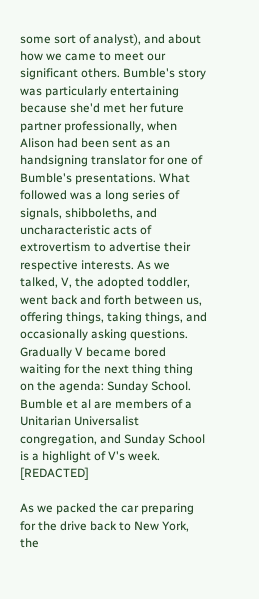some sort of analyst), and about how we came to meet our significant others. Bumble's story was particularly entertaining because she'd met her future partner professionally, when Alison had been sent as an handsigning translator for one of Bumble's presentations. What followed was a long series of signals, shibboleths, and uncharacteristic acts of extrovertism to advertise their respective interests. As we talked, V, the adopted toddler, went back and forth between us, offering things, taking things, and occasionally asking questions. Gradually V became bored waiting for the next thing thing on the agenda: Sunday School. Bumble et al are members of a Unitarian Universalist congregation, and Sunday School is a highlight of V's week. [REDACTED]

As we packed the car preparing for the drive back to New York, the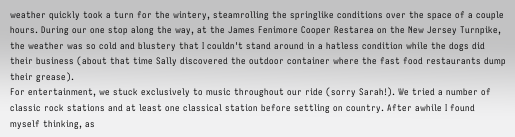weather quickly took a turn for the wintery, steamrolling the springlike conditions over the space of a couple hours. During our one stop along the way, at the James Fenimore Cooper Restarea on the New Jersey Turnpike, the weather was so cold and blustery that I couldn't stand around in a hatless condition while the dogs did their business (about that time Sally discovered the outdoor container where the fast food restaurants dump their grease).
For entertainment, we stuck exclusively to music throughout our ride (sorry Sarah!). We tried a number of classic rock stations and at least one classical station before settling on country. After awhile I found myself thinking, as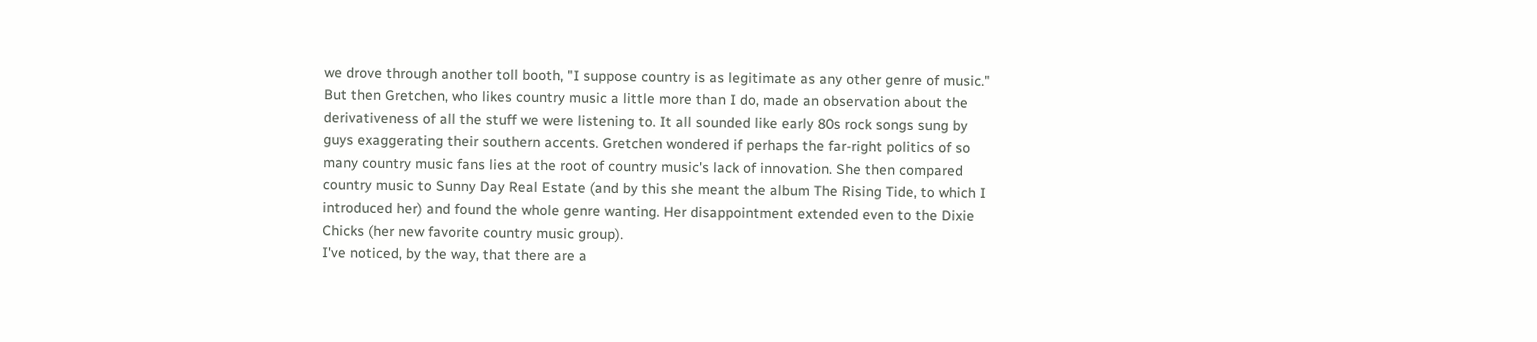we drove through another toll booth, "I suppose country is as legitimate as any other genre of music." But then Gretchen, who likes country music a little more than I do, made an observation about the derivativeness of all the stuff we were listening to. It all sounded like early 80s rock songs sung by guys exaggerating their southern accents. Gretchen wondered if perhaps the far-right politics of so many country music fans lies at the root of country music's lack of innovation. She then compared country music to Sunny Day Real Estate (and by this she meant the album The Rising Tide, to which I introduced her) and found the whole genre wanting. Her disappointment extended even to the Dixie Chicks (her new favorite country music group).
I've noticed, by the way, that there are a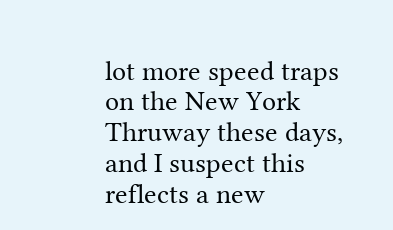lot more speed traps on the New York Thruway these days, and I suspect this reflects a new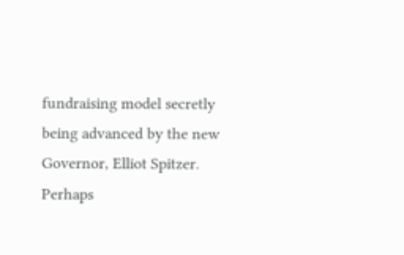fundraising model secretly being advanced by the new Governor, Elliot Spitzer. Perhaps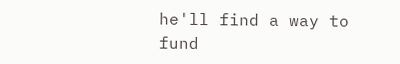he'll find a way to fund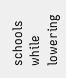schools while lowering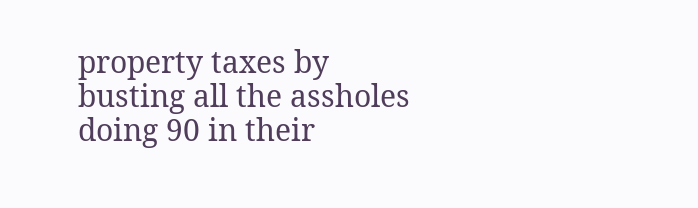property taxes by busting all the assholes doing 90 in their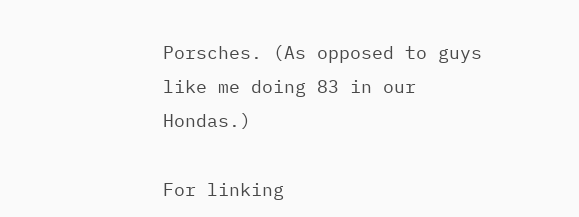Porsches. (As opposed to guys like me doing 83 in our Hondas.)

For linking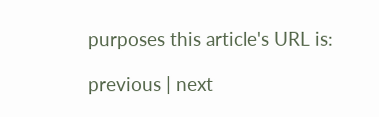purposes this article's URL is:

previous | next